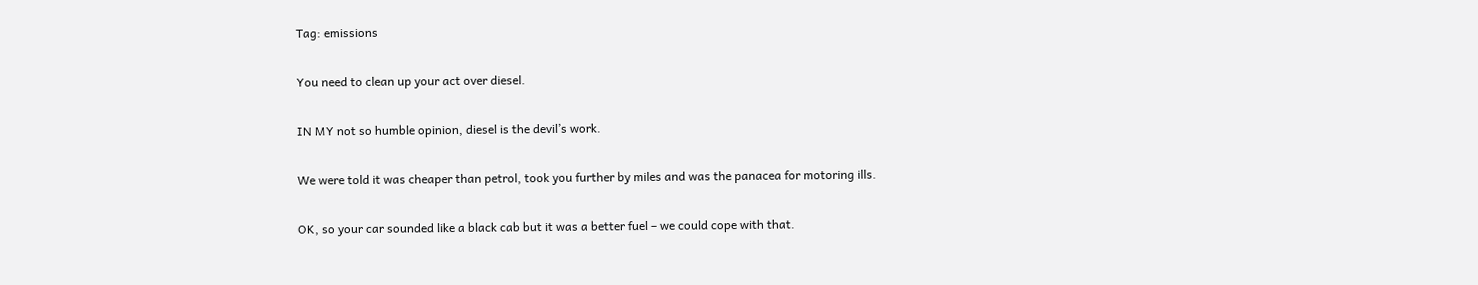Tag: emissions

You need to clean up your act over diesel.

IN MY not so humble opinion, diesel is the devil’s work.

We were told it was cheaper than petrol, took you further by miles and was the panacea for motoring ills.

OK, so your car sounded like a black cab but it was a better fuel – we could cope with that.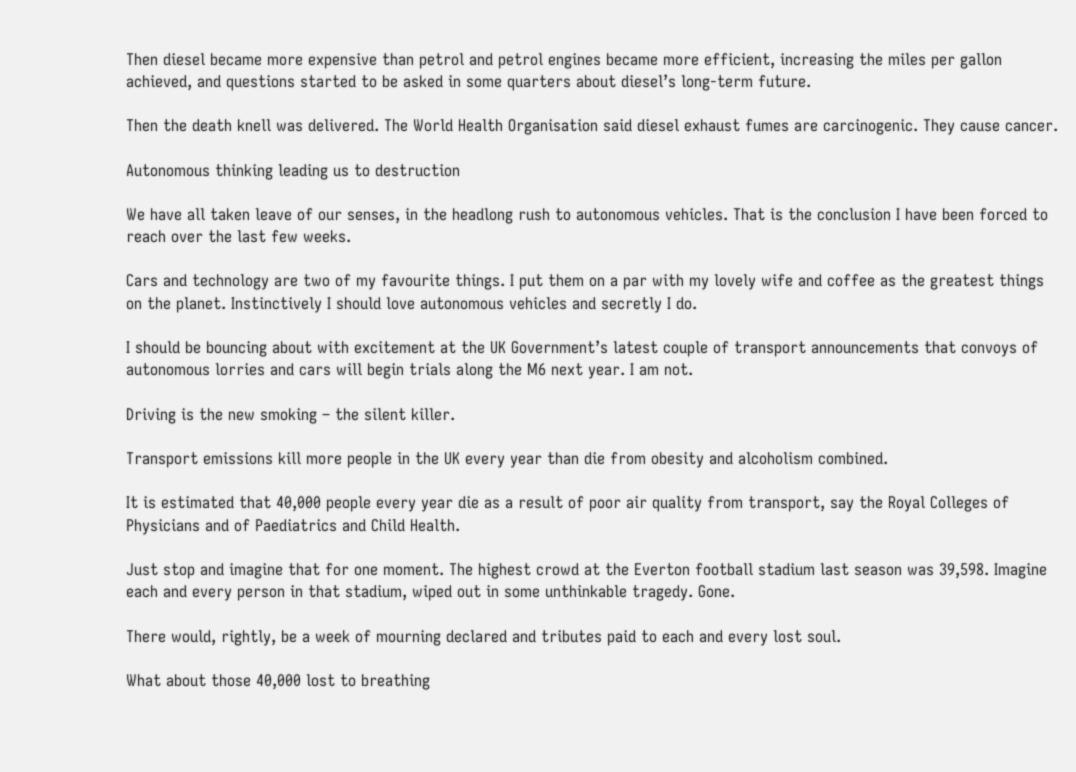Then diesel became more expensive than petrol and petrol engines became more efficient, increasing the miles per gallon achieved, and questions started to be asked in some quarters about diesel’s long-term future.

Then the death knell was delivered. The World Health Organisation said diesel exhaust fumes are carcinogenic. They cause cancer.

Autonomous thinking leading us to destruction

We have all taken leave of our senses, in the headlong rush to autonomous vehicles. That is the conclusion I have been forced to reach over the last few weeks.

Cars and technology are two of my favourite things. I put them on a par with my lovely wife and coffee as the greatest things on the planet. Instinctively I should love autonomous vehicles and secretly I do.

I should be bouncing about with excitement at the UK Government’s latest couple of transport announcements that convoys of autonomous lorries and cars will begin trials along the M6 next year. I am not.

Driving is the new smoking – the silent killer.

Transport emissions kill more people in the UK every year than die from obesity and alcoholism combined.

It is estimated that 40,000 people every year die as a result of poor air quality from transport, say the Royal Colleges of Physicians and of Paediatrics and Child Health.

Just stop and imagine that for one moment. The highest crowd at the Everton football stadium last season was 39,598. Imagine each and every person in that stadium, wiped out in some unthinkable tragedy. Gone.

There would, rightly, be a week of mourning declared and tributes paid to each and every lost soul.

What about those 40,000 lost to breathing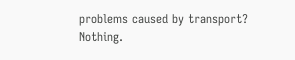problems caused by transport? Nothing.